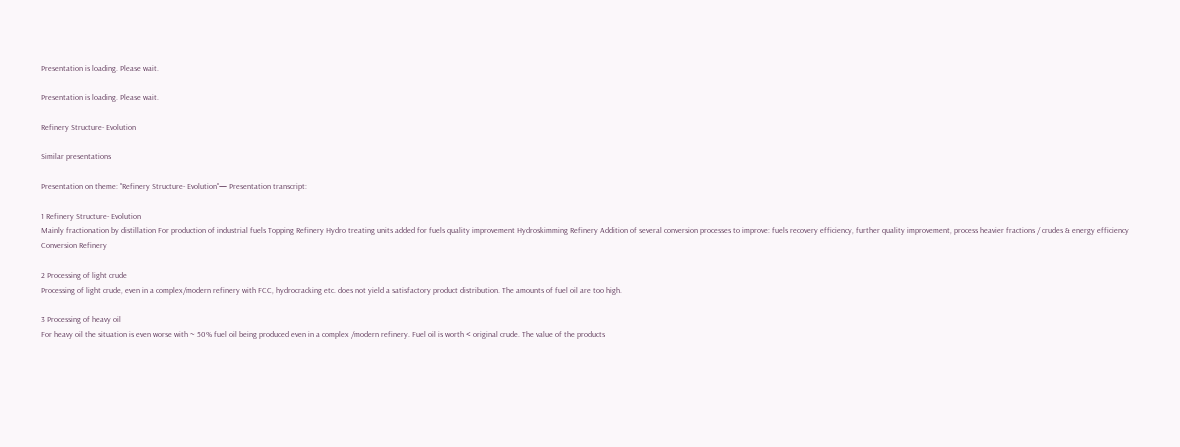Presentation is loading. Please wait.

Presentation is loading. Please wait.

Refinery Structure- Evolution

Similar presentations

Presentation on theme: "Refinery Structure- Evolution"— Presentation transcript:

1 Refinery Structure- Evolution
Mainly fractionation by distillation For production of industrial fuels Topping Refinery Hydro treating units added for fuels quality improvement Hydroskimming Refinery Addition of several conversion processes to improve: fuels recovery efficiency, further quality improvement, process heavier fractions / crudes & energy efficiency Conversion Refinery

2 Processing of light crude
Processing of light crude, even in a complex/modern refinery with FCC, hydrocracking etc. does not yield a satisfactory product distribution. The amounts of fuel oil are too high.

3 Processing of heavy oil
For heavy oil the situation is even worse with ~ 50% fuel oil being produced even in a complex /modern refinery. Fuel oil is worth < original crude. The value of the products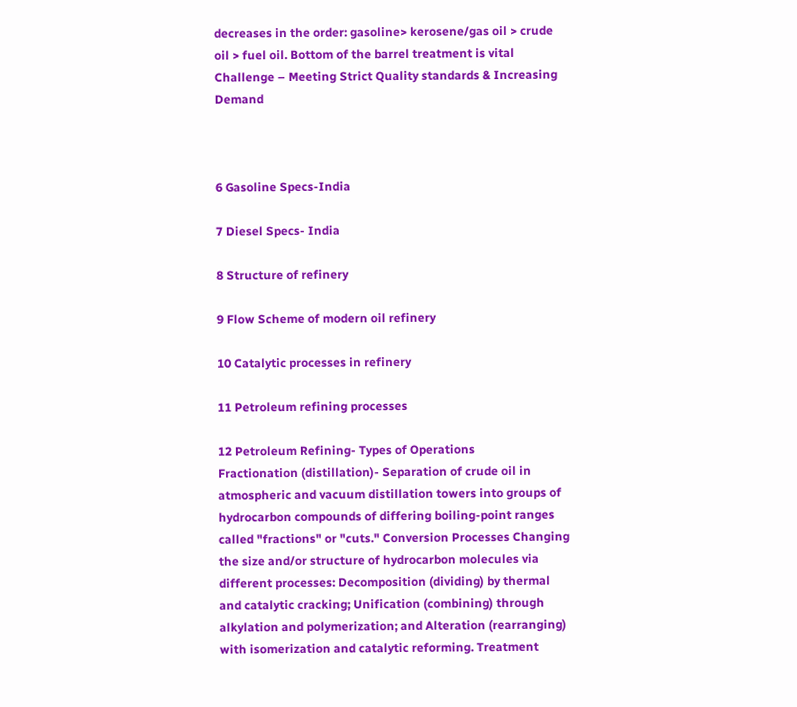decreases in the order: gasoline> kerosene/gas oil > crude oil > fuel oil. Bottom of the barrel treatment is vital Challenge – Meeting Strict Quality standards & Increasing Demand



6 Gasoline Specs-India

7 Diesel Specs- India

8 Structure of refinery

9 Flow Scheme of modern oil refinery

10 Catalytic processes in refinery

11 Petroleum refining processes

12 Petroleum Refining- Types of Operations
Fractionation (distillation)- Separation of crude oil in atmospheric and vacuum distillation towers into groups of hydrocarbon compounds of differing boiling-point ranges called "fractions" or "cuts." Conversion Processes Changing the size and/or structure of hydrocarbon molecules via different processes: Decomposition (dividing) by thermal and catalytic cracking; Unification (combining) through alkylation and polymerization; and Alteration (rearranging) with isomerization and catalytic reforming. Treatment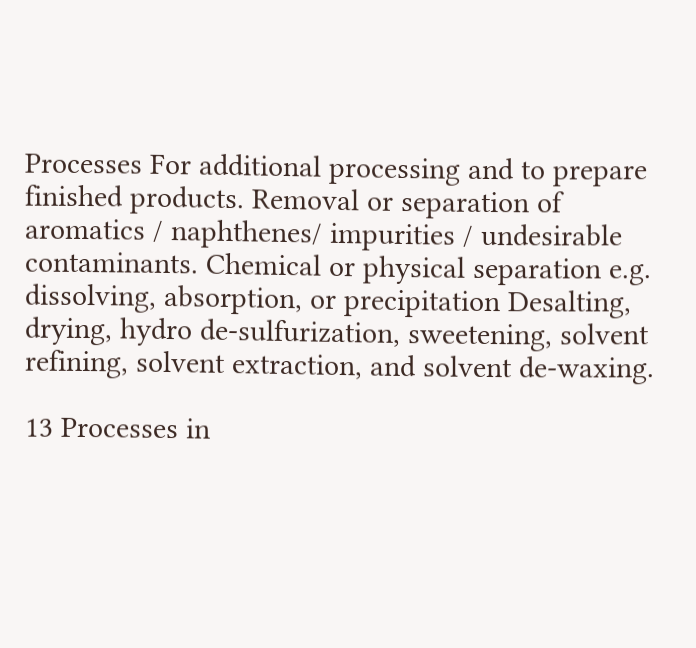Processes For additional processing and to prepare finished products. Removal or separation of aromatics / naphthenes/ impurities / undesirable contaminants. Chemical or physical separation e.g. dissolving, absorption, or precipitation Desalting, drying, hydro de-sulfurization, sweetening, solvent refining, solvent extraction, and solvent de-waxing.

13 Processes in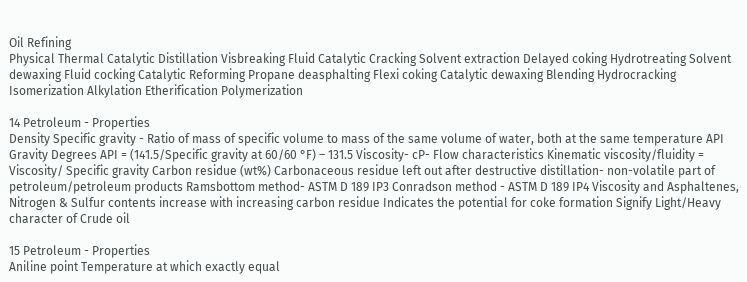Oil Refining
Physical Thermal Catalytic Distillation Visbreaking Fluid Catalytic Cracking Solvent extraction Delayed coking Hydrotreating Solvent dewaxing Fluid cocking Catalytic Reforming Propane deasphalting Flexi coking Catalytic dewaxing Blending Hydrocracking Isomerization Alkylation Etherification Polymerization

14 Petroleum - Properties
Density Specific gravity - Ratio of mass of specific volume to mass of the same volume of water, both at the same temperature API Gravity Degrees API = (141.5/Specific gravity at 60/60 °F) – 131.5 Viscosity- cP- Flow characteristics Kinematic viscosity/fluidity = Viscosity/ Specific gravity Carbon residue (wt%) Carbonaceous residue left out after destructive distillation- non-volatile part of petroleum/petroleum products Ramsbottom method- ASTM D 189 IP3 Conradson method - ASTM D 189 IP4 Viscosity and Asphaltenes, Nitrogen & Sulfur contents increase with increasing carbon residue Indicates the potential for coke formation Signify Light/Heavy character of Crude oil

15 Petroleum - Properties
Aniline point Temperature at which exactly equal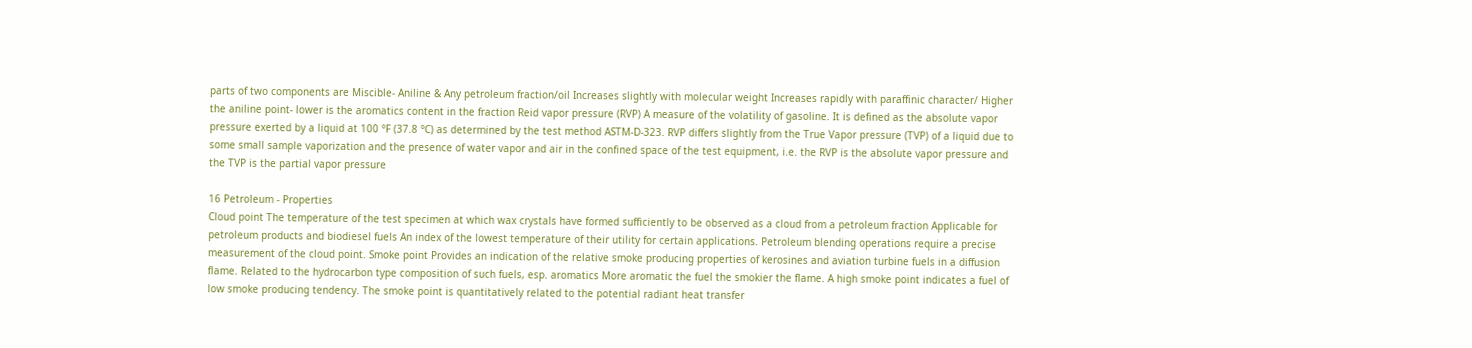parts of two components are Miscible- Aniline & Any petroleum fraction/oil Increases slightly with molecular weight Increases rapidly with paraffinic character/ Higher the aniline point- lower is the aromatics content in the fraction Reid vapor pressure (RVP) A measure of the volatility of gasoline. It is defined as the absolute vapor pressure exerted by a liquid at 100 °F (37.8 °C) as determined by the test method ASTM-D-323. RVP differs slightly from the True Vapor pressure (TVP) of a liquid due to some small sample vaporization and the presence of water vapor and air in the confined space of the test equipment, i.e. the RVP is the absolute vapor pressure and the TVP is the partial vapor pressure

16 Petroleum - Properties
Cloud point The temperature of the test specimen at which wax crystals have formed sufficiently to be observed as a cloud from a petroleum fraction Applicable for petroleum products and biodiesel fuels An index of the lowest temperature of their utility for certain applications. Petroleum blending operations require a precise measurement of the cloud point. Smoke point Provides an indication of the relative smoke producing properties of kerosines and aviation turbine fuels in a diffusion flame. Related to the hydrocarbon type composition of such fuels, esp. aromatics More aromatic the fuel the smokier the flame. A high smoke point indicates a fuel of low smoke producing tendency. The smoke point is quantitatively related to the potential radiant heat transfer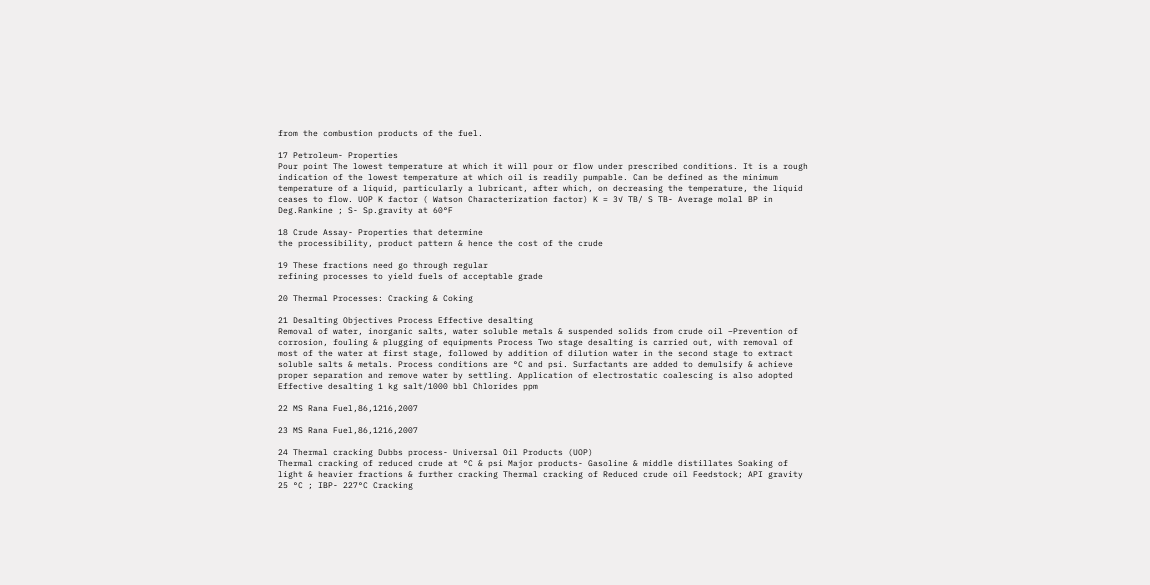from the combustion products of the fuel.

17 Petroleum- Properties
Pour point The lowest temperature at which it will pour or flow under prescribed conditions. It is a rough indication of the lowest temperature at which oil is readily pumpable. Can be defined as the minimum temperature of a liquid, particularly a lubricant, after which, on decreasing the temperature, the liquid ceases to flow. UOP K factor ( Watson Characterization factor) K = 3√ TB/ S TB- Average molal BP in Deg.Rankine ; S- Sp.gravity at 60°F

18 Crude Assay- Properties that determine
the processibility, product pattern & hence the cost of the crude

19 These fractions need go through regular
refining processes to yield fuels of acceptable grade

20 Thermal Processes: Cracking & Coking

21 Desalting Objectives Process Effective desalting
Removal of water, inorganic salts, water soluble metals & suspended solids from crude oil –Prevention of corrosion, fouling & plugging of equipments Process Two stage desalting is carried out, with removal of most of the water at first stage, followed by addition of dilution water in the second stage to extract soluble salts & metals. Process conditions are °C and psi. Surfactants are added to demulsify & achieve proper separation and remove water by settling. Application of electrostatic coalescing is also adopted Effective desalting 1 kg salt/1000 bbl Chlorides ppm

22 MS Rana Fuel,86,1216,2007

23 MS Rana Fuel,86,1216,2007

24 Thermal cracking Dubbs process- Universal Oil Products (UOP)
Thermal cracking of reduced crude at °C & psi Major products- Gasoline & middle distillates Soaking of light & heavier fractions & further cracking Thermal cracking of Reduced crude oil Feedstock; API gravity 25 °C ; IBP- 227°C Cracking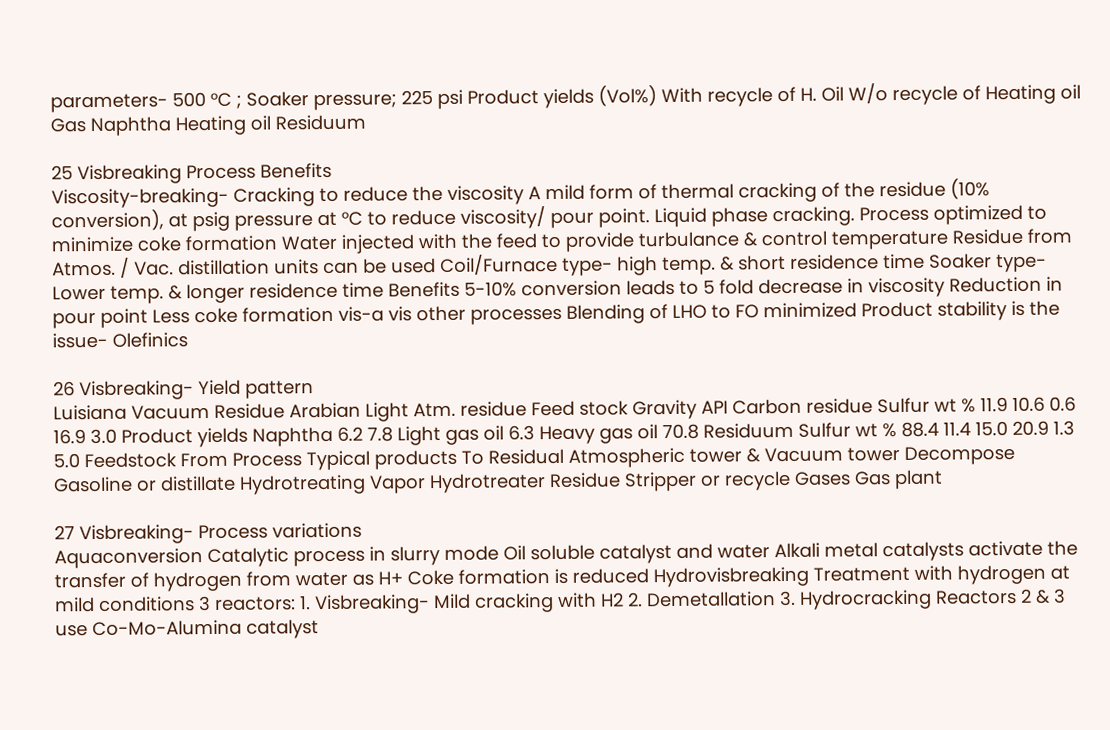parameters- 500 °C ; Soaker pressure; 225 psi Product yields (Vol%) With recycle of H. Oil W/o recycle of Heating oil Gas Naphtha Heating oil Residuum

25 Visbreaking Process Benefits
Viscosity-breaking- Cracking to reduce the viscosity A mild form of thermal cracking of the residue (10% conversion), at psig pressure at °C to reduce viscosity/ pour point. Liquid phase cracking. Process optimized to minimize coke formation Water injected with the feed to provide turbulance & control temperature Residue from Atmos. / Vac. distillation units can be used Coil/Furnace type- high temp. & short residence time Soaker type- Lower temp. & longer residence time Benefits 5-10% conversion leads to 5 fold decrease in viscosity Reduction in pour point Less coke formation vis-a vis other processes Blending of LHO to FO minimized Product stability is the issue- Olefinics

26 Visbreaking- Yield pattern
Luisiana Vacuum Residue Arabian Light Atm. residue Feed stock Gravity API Carbon residue Sulfur wt % 11.9 10.6 0.6 16.9 3.0 Product yields Naphtha 6.2 7.8 Light gas oil 6.3 Heavy gas oil 70.8 Residuum Sulfur wt % 88.4 11.4 15.0 20.9 1.3 5.0 Feedstock From Process Typical products To Residual Atmospheric tower & Vacuum tower Decompose Gasoline or distillate Hydrotreating Vapor Hydrotreater Residue Stripper or recycle Gases Gas plant

27 Visbreaking- Process variations
Aquaconversion Catalytic process in slurry mode Oil soluble catalyst and water Alkali metal catalysts activate the transfer of hydrogen from water as H+ Coke formation is reduced Hydrovisbreaking Treatment with hydrogen at mild conditions 3 reactors: 1. Visbreaking- Mild cracking with H2 2. Demetallation 3. Hydrocracking Reactors 2 & 3 use Co-Mo-Alumina catalyst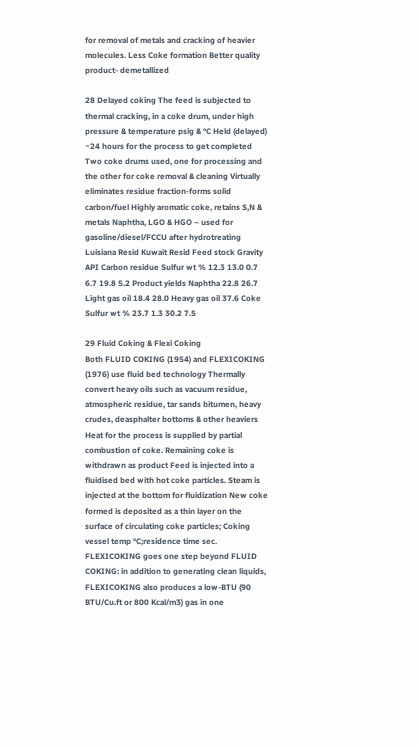for removal of metals and cracking of heavier molecules. Less Coke formation Better quality product- demetallized

28 Delayed coking The feed is subjected to thermal cracking, in a coke drum, under high pressure & temperature psig & °C Held (delayed) ~24 hours for the process to get completed Two coke drums used, one for processing and the other for coke removal & cleaning Virtually eliminates residue fraction-forms solid carbon/fuel Highly aromatic coke, retains S,N & metals Naphtha, LGO & HGO – used for gasoline/diesel/FCCU after hydrotreating Luisiana Resid Kuwait Resid Feed stock Gravity API Carbon residue Sulfur wt % 12.3 13.0 0.7 6.7 19.8 5.2 Product yields Naphtha 22.8 26.7 Light gas oil 18.4 28.0 Heavy gas oil 37.6 Coke Sulfur wt % 23.7 1.3 30.2 7.5

29 Fluid Coking & Flexi Coking
Both FLUID COKING (1954) and FLEXICOKING (1976) use fluid bed technology Thermally convert heavy oils such as vacuum residue, atmospheric residue, tar sands bitumen, heavy crudes, deasphalter bottoms & other heaviers Heat for the process is supplied by partial combustion of coke. Remaining coke is withdrawn as product Feed is injected into a fluidised bed with hot coke particles. Steam is injected at the bottom for fluidization New coke formed is deposited as a thin layer on the surface of circulating coke particles; Coking vessel temp °C;residence time sec. FLEXICOKING goes one step beyond FLUID COKING: in addition to generating clean liquids, FLEXICOKING also produces a low-BTU (90 BTU/Cu.ft or 800 Kcal/m3) gas in one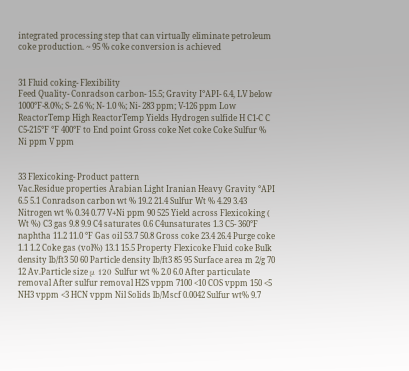integrated processing step that can virtually eliminate petroleum coke production. ~ 95 % coke conversion is achieved


31 Fluid coking- Flexibility
Feed Quality- Conradson carbon- 15.5; Gravity I°API- 6.4, LV below 1000°F-8.0%; S- 2.6 %; N- 1.0 %; Ni- 283 ppm; V-126 ppm Low ReactorTemp High ReactorTemp Yields Hydrogen sulfide H C1-C C C5-215°F °F 400°F to End point Gross coke Net coke Coke Sulfur % Ni ppm V ppm


33 Flexicoking- Product pattern
Vac.Residue properties Arabian Light Iranian Heavy Gravity °API 6.5 5.1 Conradson carbon wt % 19.2 21.4 Sulfur Wt % 4.29 3.43 Nitrogen wt % 0.34 0.77 V+Ni ppm 90 525 Yield across Flexicoking ( Wt %) C3 gas 9.8 9.9 C4 saturates 0.6 C4unsaturates 1.3 C5- 360°F naphtha 11.2 11.0 °F Gas oil 53.7 50.8 Gross coke 23.4 26.4 Purge coke 1.1 1.2 Coke gas (vol%) 13.1 15.5 Property Flexicoke Fluid coke Bulk density lb/ft3 50 60 Particle density lb/ft3 85 95 Surface area m 2/g 70 12 Av.Particle size μ 120 Sulfur wt % 2.0 6.0 After particulate removal After sulfur removal H2S vppm 7100 <10 COS vppm 150 <5 NH3 vppm <3 HCN vppm Nil Solids lb/Mscf 0.0042 Sulfur wt% 9.7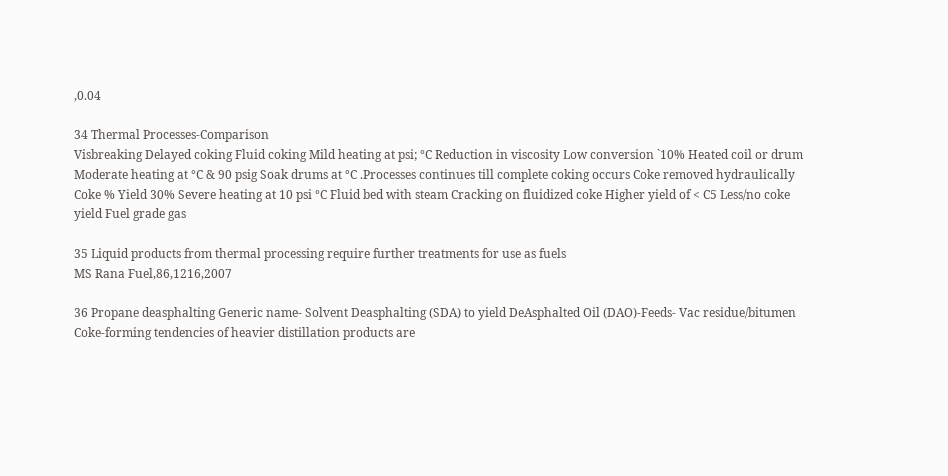,0.04

34 Thermal Processes-Comparison
Visbreaking Delayed coking Fluid coking Mild heating at psi; °C Reduction in viscosity Low conversion `10% Heated coil or drum Moderate heating at °C & 90 psig Soak drums at °C .Processes continues till complete coking occurs Coke removed hydraulically Coke % Yield 30% Severe heating at 10 psi °C Fluid bed with steam Cracking on fluidized coke Higher yield of < C5 Less/no coke yield Fuel grade gas

35 Liquid products from thermal processing require further treatments for use as fuels
MS Rana Fuel,86,1216,2007

36 Propane deasphalting Generic name- Solvent Deasphalting (SDA) to yield DeAsphalted Oil (DAO)-Feeds- Vac residue/bitumen Coke-forming tendencies of heavier distillation products are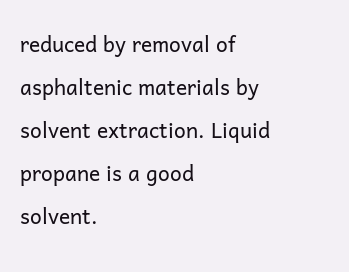reduced by removal of asphaltenic materials by solvent extraction. Liquid propane is a good solvent.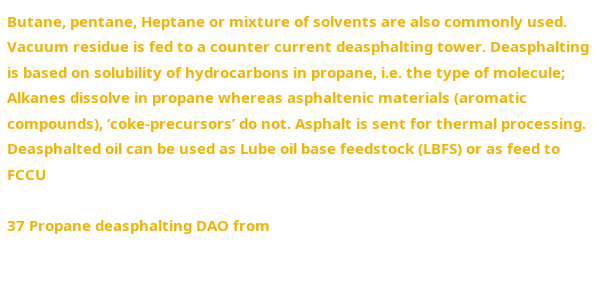Butane, pentane, Heptane or mixture of solvents are also commonly used. Vacuum residue is fed to a counter current deasphalting tower. Deasphalting is based on solubility of hydrocarbons in propane, i.e. the type of molecule; Alkanes dissolve in propane whereas asphaltenic materials (aromatic compounds), ‘coke-precursors’ do not. Asphalt is sent for thermal processing. Deasphalted oil can be used as Lube oil base feedstock (LBFS) or as feed to FCCU

37 Propane deasphalting DAO from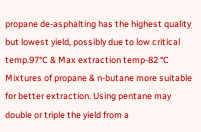propane de-asphalting has the highest quality but lowest yield, possibly due to low critical temp.97°C & Max extraction temp-82 °C Mixtures of propane & n-butane more suitable for better extraction. Using pentane may double or triple the yield from a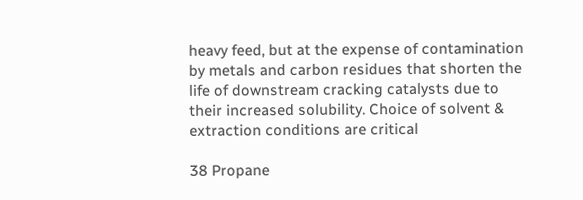heavy feed, but at the expense of contamination by metals and carbon residues that shorten the life of downstream cracking catalysts due to their increased solubility. Choice of solvent & extraction conditions are critical

38 Propane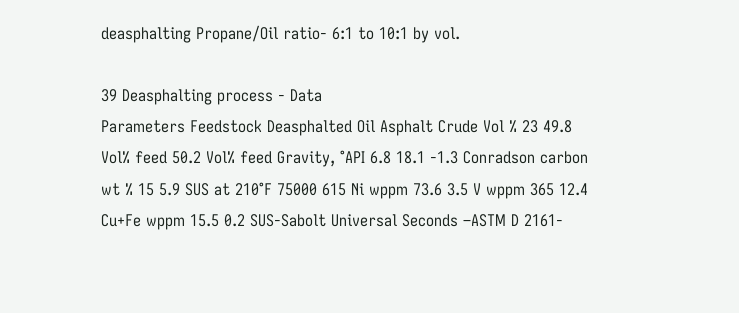deasphalting Propane/Oil ratio- 6:1 to 10:1 by vol.

39 Deasphalting process - Data
Parameters Feedstock Deasphalted Oil Asphalt Crude Vol % 23 49.8 Vol% feed 50.2 Vol% feed Gravity, °API 6.8 18.1 -1.3 Conradson carbon wt % 15 5.9 SUS at 210°F 75000 615 Ni wppm 73.6 3.5 V wppm 365 12.4 Cu+Fe wppm 15.5 0.2 SUS-Sabolt Universal Seconds –ASTM D 2161-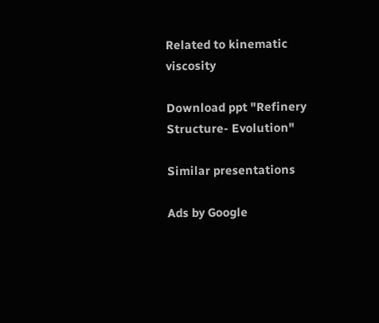Related to kinematic viscosity

Download ppt "Refinery Structure- Evolution"

Similar presentations

Ads by Google